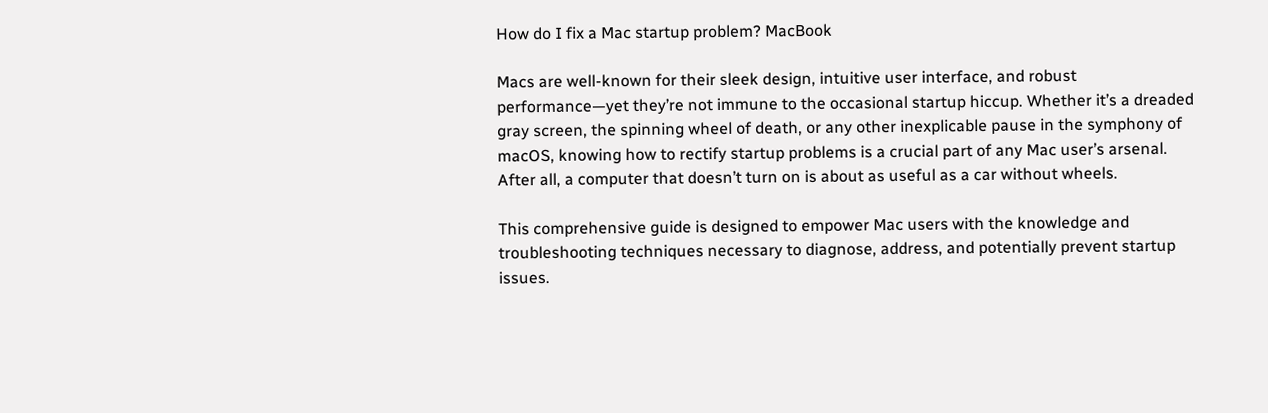How do I fix a Mac startup problem? MacBook

Macs are well-known for their sleek design, intuitive user interface, and robust performance—yet they’re not immune to the occasional startup hiccup. Whether it’s a dreaded gray screen, the spinning wheel of death, or any other inexplicable pause in the symphony of macOS, knowing how to rectify startup problems is a crucial part of any Mac user’s arsenal. After all, a computer that doesn’t turn on is about as useful as a car without wheels.

This comprehensive guide is designed to empower Mac users with the knowledge and troubleshooting techniques necessary to diagnose, address, and potentially prevent startup issues.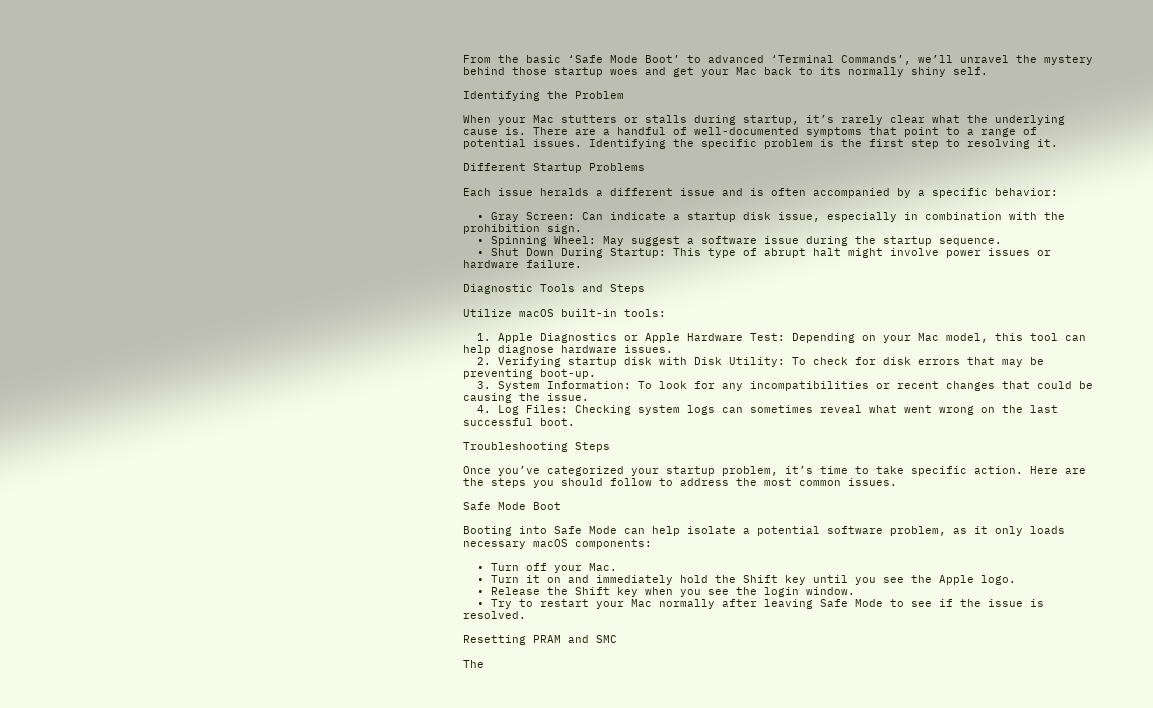From the basic ‘Safe Mode Boot’ to advanced ‘Terminal Commands’, we’ll unravel the mystery behind those startup woes and get your Mac back to its normally shiny self.

Identifying the Problem

When your Mac stutters or stalls during startup, it’s rarely clear what the underlying cause is. There are a handful of well-documented symptoms that point to a range of potential issues. Identifying the specific problem is the first step to resolving it.

Different Startup Problems

Each issue heralds a different issue and is often accompanied by a specific behavior:

  • Gray Screen: Can indicate a startup disk issue, especially in combination with the prohibition sign.
  • Spinning Wheel: May suggest a software issue during the startup sequence.
  • Shut Down During Startup: This type of abrupt halt might involve power issues or hardware failure.

Diagnostic Tools and Steps

Utilize macOS built-in tools:

  1. Apple Diagnostics or Apple Hardware Test: Depending on your Mac model, this tool can help diagnose hardware issues.
  2. Verifying startup disk with Disk Utility: To check for disk errors that may be preventing boot-up.
  3. System Information: To look for any incompatibilities or recent changes that could be causing the issue.
  4. Log Files: Checking system logs can sometimes reveal what went wrong on the last successful boot.

Troubleshooting Steps

Once you’ve categorized your startup problem, it’s time to take specific action. Here are the steps you should follow to address the most common issues.

Safe Mode Boot

Booting into Safe Mode can help isolate a potential software problem, as it only loads necessary macOS components:

  • Turn off your Mac.
  • Turn it on and immediately hold the Shift key until you see the Apple logo.
  • Release the Shift key when you see the login window.
  • Try to restart your Mac normally after leaving Safe Mode to see if the issue is resolved.

Resetting PRAM and SMC

The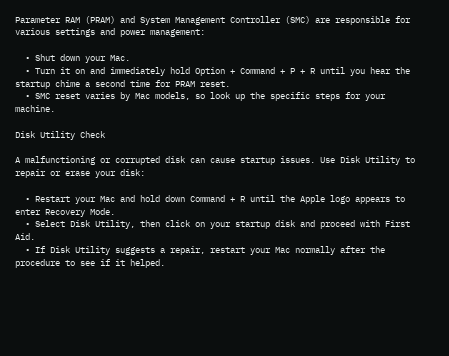Parameter RAM (PRAM) and System Management Controller (SMC) are responsible for various settings and power management:

  • Shut down your Mac.
  • Turn it on and immediately hold Option + Command + P + R until you hear the startup chime a second time for PRAM reset.
  • SMC reset varies by Mac models, so look up the specific steps for your machine.

Disk Utility Check

A malfunctioning or corrupted disk can cause startup issues. Use Disk Utility to repair or erase your disk:

  • Restart your Mac and hold down Command + R until the Apple logo appears to enter Recovery Mode.
  • Select Disk Utility, then click on your startup disk and proceed with First Aid.
  • If Disk Utility suggests a repair, restart your Mac normally after the procedure to see if it helped.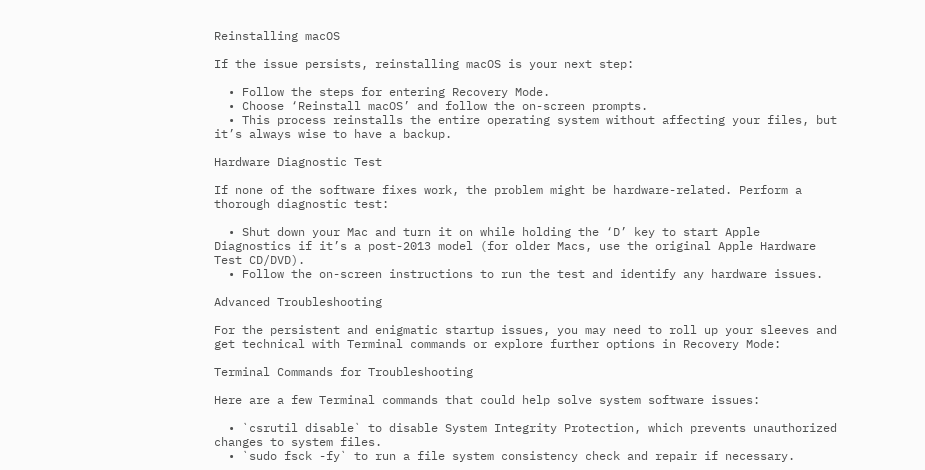Reinstalling macOS

If the issue persists, reinstalling macOS is your next step:

  • Follow the steps for entering Recovery Mode.
  • Choose ‘Reinstall macOS’ and follow the on-screen prompts.
  • This process reinstalls the entire operating system without affecting your files, but it’s always wise to have a backup.

Hardware Diagnostic Test

If none of the software fixes work, the problem might be hardware-related. Perform a thorough diagnostic test:

  • Shut down your Mac and turn it on while holding the ‘D’ key to start Apple Diagnostics if it’s a post-2013 model (for older Macs, use the original Apple Hardware Test CD/DVD).
  • Follow the on-screen instructions to run the test and identify any hardware issues.

Advanced Troubleshooting

For the persistent and enigmatic startup issues, you may need to roll up your sleeves and get technical with Terminal commands or explore further options in Recovery Mode:

Terminal Commands for Troubleshooting

Here are a few Terminal commands that could help solve system software issues:

  • `csrutil disable` to disable System Integrity Protection, which prevents unauthorized changes to system files.
  • `sudo fsck -fy` to run a file system consistency check and repair if necessary.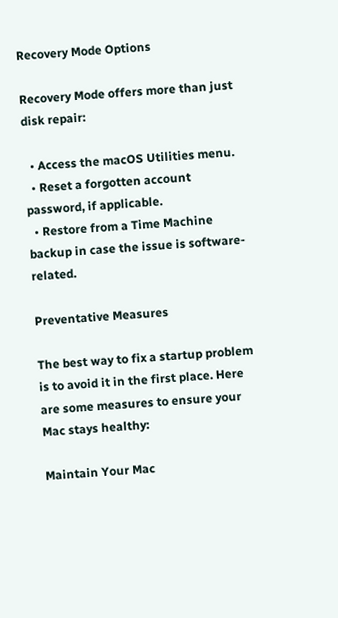Recovery Mode Options

Recovery Mode offers more than just disk repair:

  • Access the macOS Utilities menu.
  • Reset a forgotten account password, if applicable.
  • Restore from a Time Machine backup in case the issue is software-related.

Preventative Measures

The best way to fix a startup problem is to avoid it in the first place. Here are some measures to ensure your Mac stays healthy:

Maintain Your Mac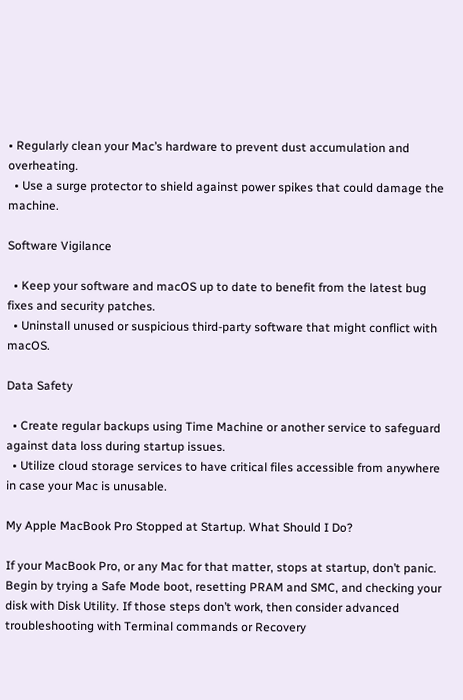• Regularly clean your Mac’s hardware to prevent dust accumulation and overheating.
  • Use a surge protector to shield against power spikes that could damage the machine.

Software Vigilance

  • Keep your software and macOS up to date to benefit from the latest bug fixes and security patches.
  • Uninstall unused or suspicious third-party software that might conflict with macOS.

Data Safety

  • Create regular backups using Time Machine or another service to safeguard against data loss during startup issues.
  • Utilize cloud storage services to have critical files accessible from anywhere in case your Mac is unusable.

My Apple MacBook Pro Stopped at Startup. What Should I Do?

If your MacBook Pro, or any Mac for that matter, stops at startup, don’t panic. Begin by trying a Safe Mode boot, resetting PRAM and SMC, and checking your disk with Disk Utility. If those steps don’t work, then consider advanced troubleshooting with Terminal commands or Recovery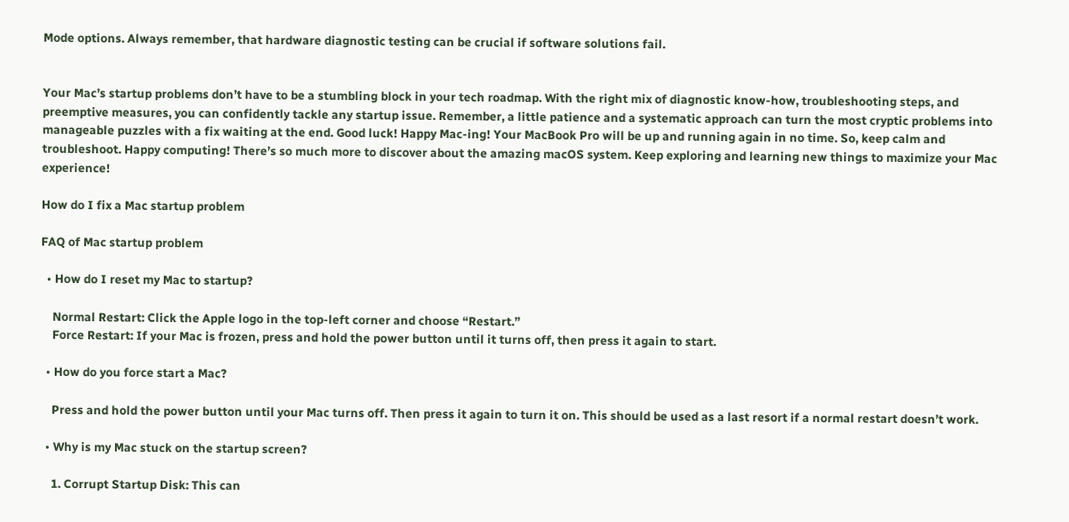Mode options. Always remember, that hardware diagnostic testing can be crucial if software solutions fail.


Your Mac’s startup problems don’t have to be a stumbling block in your tech roadmap. With the right mix of diagnostic know-how, troubleshooting steps, and preemptive measures, you can confidently tackle any startup issue. Remember, a little patience and a systematic approach can turn the most cryptic problems into manageable puzzles with a fix waiting at the end. Good luck! Happy Mac-ing! Your MacBook Pro will be up and running again in no time. So, keep calm and troubleshoot. Happy computing! There’s so much more to discover about the amazing macOS system. Keep exploring and learning new things to maximize your Mac experience!

How do I fix a Mac startup problem

FAQ of Mac startup problem

  • How do I reset my Mac to startup?

    Normal Restart: Click the Apple logo in the top-left corner and choose “Restart.”
    Force Restart: If your Mac is frozen, press and hold the power button until it turns off, then press it again to start.

  • How do you force start a Mac?

    Press and hold the power button until your Mac turns off. Then press it again to turn it on. This should be used as a last resort if a normal restart doesn’t work.

  • Why is my Mac stuck on the startup screen?

    1. Corrupt Startup Disk: This can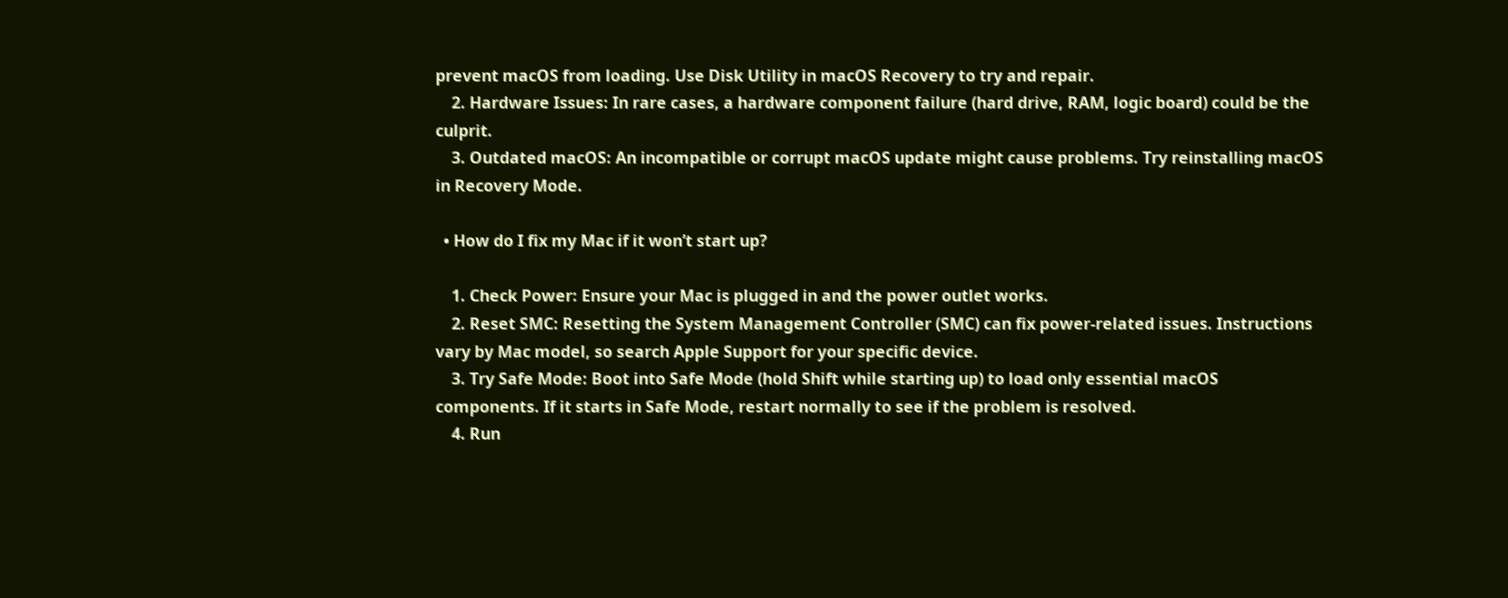prevent macOS from loading. Use Disk Utility in macOS Recovery to try and repair.
    2. Hardware Issues: In rare cases, a hardware component failure (hard drive, RAM, logic board) could be the culprit.
    3. Outdated macOS: An incompatible or corrupt macOS update might cause problems. Try reinstalling macOS in Recovery Mode.

  • How do I fix my Mac if it won’t start up?

    1. Check Power: Ensure your Mac is plugged in and the power outlet works.
    2. Reset SMC: Resetting the System Management Controller (SMC) can fix power-related issues. Instructions vary by Mac model, so search Apple Support for your specific device.
    3. Try Safe Mode: Boot into Safe Mode (hold Shift while starting up) to load only essential macOS components. If it starts in Safe Mode, restart normally to see if the problem is resolved.
    4. Run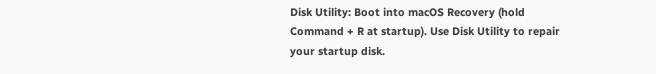Disk Utility: Boot into macOS Recovery (hold Command + R at startup). Use Disk Utility to repair your startup disk.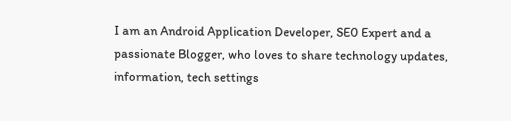I am an Android Application Developer, SE0 Expert and a passionate Blogger, who loves to share technology updates, information, tech settings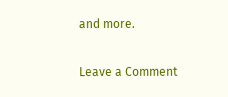and more.

Leave a Comment